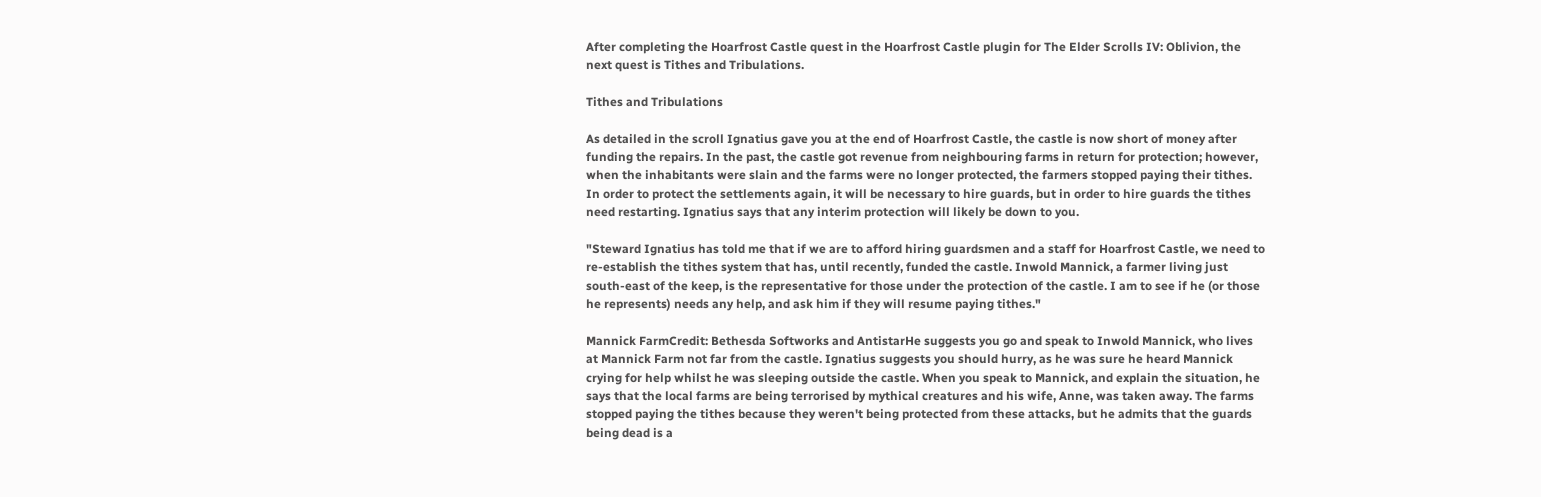After completing the Hoarfrost Castle quest in the Hoarfrost Castle plugin for The Elder Scrolls IV: Oblivion, the next quest is Tithes and Tribulations.

Tithes and Tribulations

As detailed in the scroll Ignatius gave you at the end of Hoarfrost Castle, the castle is now short of money after funding the repairs. In the past, the castle got revenue from neighbouring farms in return for protection; however, when the inhabitants were slain and the farms were no longer protected, the farmers stopped paying their tithes. In order to protect the settlements again, it will be necessary to hire guards, but in order to hire guards the tithes need restarting. Ignatius says that any interim protection will likely be down to you.

"Steward Ignatius has told me that if we are to afford hiring guardsmen and a staff for Hoarfrost Castle, we need to re-establish the tithes system that has, until recently, funded the castle. Inwold Mannick, a farmer living just south-east of the keep, is the representative for those under the protection of the castle. I am to see if he (or those he represents) needs any help, and ask him if they will resume paying tithes."

Mannick FarmCredit: Bethesda Softworks and AntistarHe suggests you go and speak to Inwold Mannick, who lives at Mannick Farm not far from the castle. Ignatius suggests you should hurry, as he was sure he heard Mannick crying for help whilst he was sleeping outside the castle. When you speak to Mannick, and explain the situation, he says that the local farms are being terrorised by mythical creatures and his wife, Anne, was taken away. The farms stopped paying the tithes because they weren't being protected from these attacks, but he admits that the guards being dead is a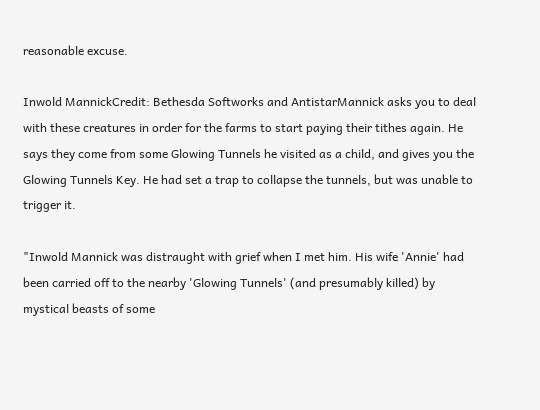reasonable excuse.

Inwold MannickCredit: Bethesda Softworks and AntistarMannick asks you to deal with these creatures in order for the farms to start paying their tithes again. He says they come from some Glowing Tunnels he visited as a child, and gives you the Glowing Tunnels Key. He had set a trap to collapse the tunnels, but was unable to trigger it.

"Inwold Mannick was distraught with grief when I met him. His wife 'Annie' had been carried off to the nearby 'Glowing Tunnels' (and presumably killed) by mystical beasts of some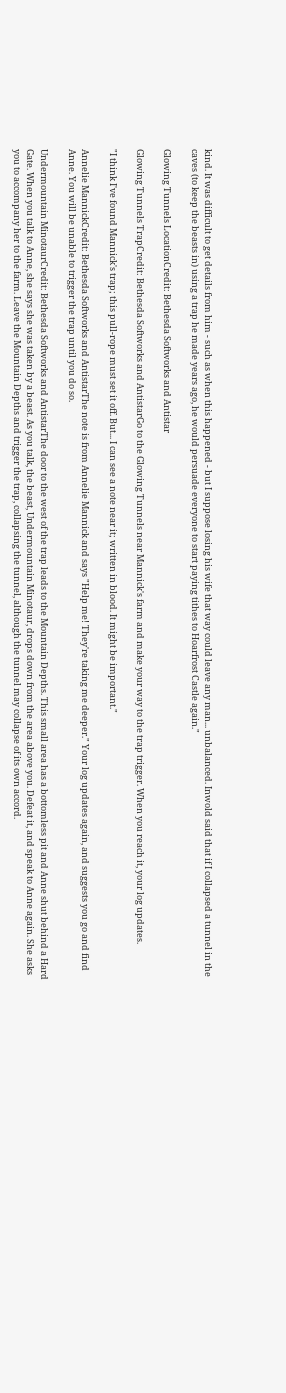kind. It was difficult to get details from him - such as when this happened - but I suppose losing his wife that way could leave any man... unbalanced. Inwold said that if I collapsed a tunnel in the caves (to keep the beasts in) using a trap he made years ago, he would persuade everyone to start paying tithes to Hoarfrost Castle again."

Glowing Tunnels LocationCredit: Bethesda Softworks and Antistar

Glowing Tunnels TrapCredit: Bethesda Softworks and AntistarGo to the Glowing Tunnels near Mannick's farm and make your way to the trap trigger. When you reach it, your log updates.

"I think I've found Mannick's trap; this pull-rope must set it off. But... I can see a note near it; written in blood. It might be important."

Annelie MannickCredit: Bethesda Softworks and AntistarThe note is from Annelie Mannick and says "Help me! They're taking me deeper." Your log updates again, and suggests you go and find Anne. You will be unable to trigger the trap until you do so.

Undermountain MinotaurCredit: Bethesda Softworks and AntistarThe door to the west of the trap leads to the Mountain Depths. This small area has a bottomless pit and Anne shut behind a Hard Gate. When you talk to Anne, she says she was taken by a beast. As you talk, the beast, Undermountain Minotaur, drops down from the area above you. Defeat it, and speak to Anne again. She asks you to accompany her to the farm. Leave the Mountain Depths and trigger the trap, collapsing the tunnel, although the tunnel may collapse of its own accord.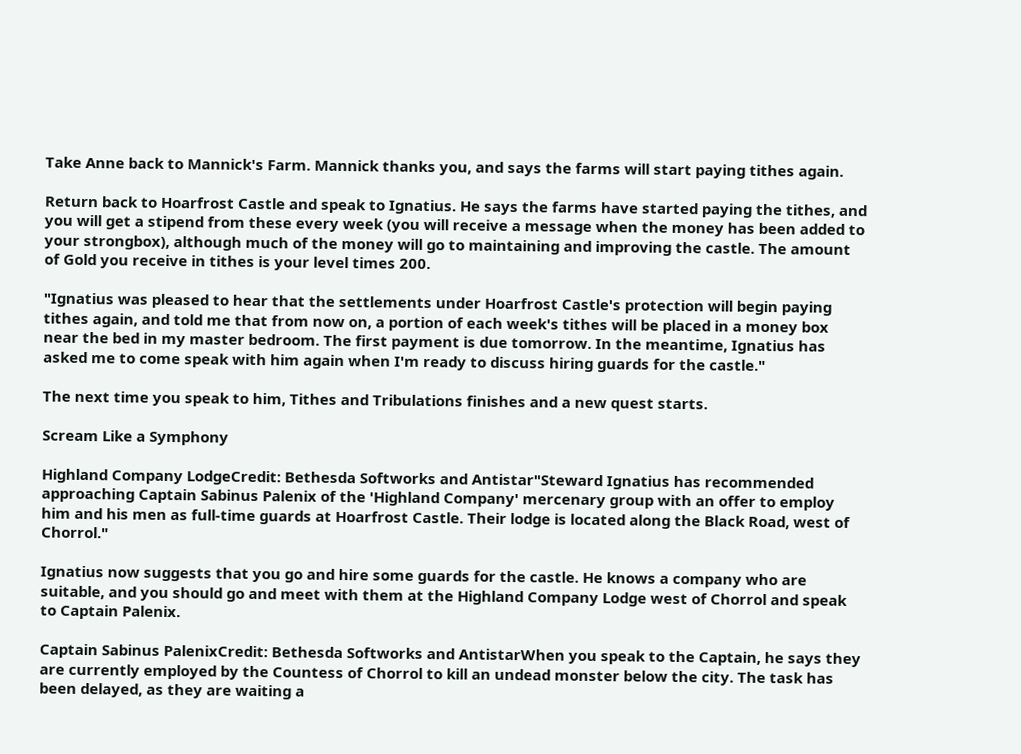Take Anne back to Mannick's Farm. Mannick thanks you, and says the farms will start paying tithes again.

Return back to Hoarfrost Castle and speak to Ignatius. He says the farms have started paying the tithes, and you will get a stipend from these every week (you will receive a message when the money has been added to your strongbox), although much of the money will go to maintaining and improving the castle. The amount of Gold you receive in tithes is your level times 200.

"Ignatius was pleased to hear that the settlements under Hoarfrost Castle's protection will begin paying tithes again, and told me that from now on, a portion of each week's tithes will be placed in a money box near the bed in my master bedroom. The first payment is due tomorrow. In the meantime, Ignatius has asked me to come speak with him again when I'm ready to discuss hiring guards for the castle."

The next time you speak to him, Tithes and Tribulations finishes and a new quest starts.

Scream Like a Symphony

Highland Company LodgeCredit: Bethesda Softworks and Antistar"Steward Ignatius has recommended approaching Captain Sabinus Palenix of the 'Highland Company' mercenary group with an offer to employ him and his men as full-time guards at Hoarfrost Castle. Their lodge is located along the Black Road, west of Chorrol."

Ignatius now suggests that you go and hire some guards for the castle. He knows a company who are suitable, and you should go and meet with them at the Highland Company Lodge west of Chorrol and speak to Captain Palenix.

Captain Sabinus PalenixCredit: Bethesda Softworks and AntistarWhen you speak to the Captain, he says they are currently employed by the Countess of Chorrol to kill an undead monster below the city. The task has been delayed, as they are waiting a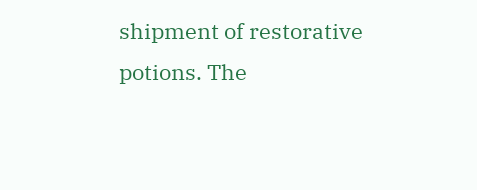shipment of restorative potions. The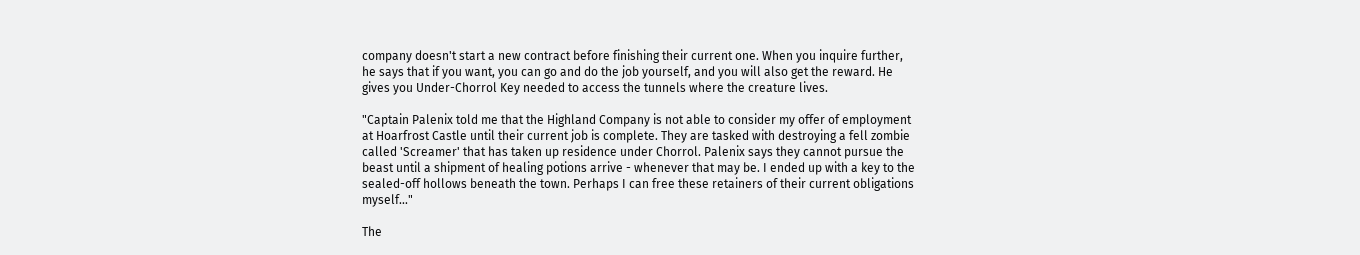company doesn't start a new contract before finishing their current one. When you inquire further, he says that if you want, you can go and do the job yourself, and you will also get the reward. He gives you Under-Chorrol Key needed to access the tunnels where the creature lives.

"Captain Palenix told me that the Highland Company is not able to consider my offer of employment at Hoarfrost Castle until their current job is complete. They are tasked with destroying a fell zombie called 'Screamer' that has taken up residence under Chorrol. Palenix says they cannot pursue the beast until a shipment of healing potions arrive - whenever that may be. I ended up with a key to the sealed-off hollows beneath the town. Perhaps I can free these retainers of their current obligations myself..."

The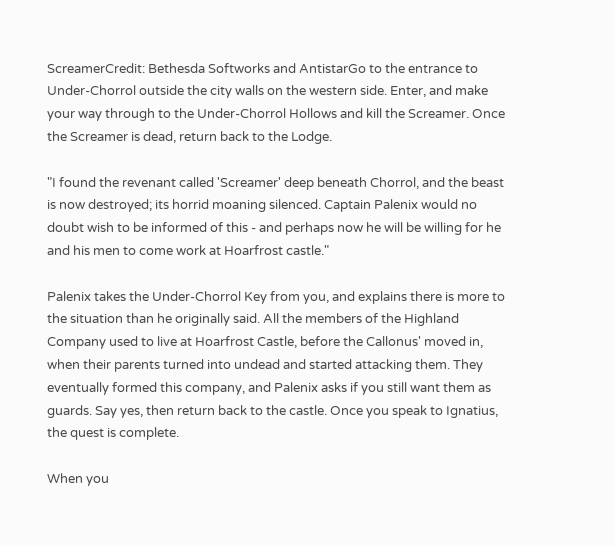ScreamerCredit: Bethesda Softworks and AntistarGo to the entrance to Under-Chorrol outside the city walls on the western side. Enter, and make your way through to the Under-Chorrol Hollows and kill the Screamer. Once the Screamer is dead, return back to the Lodge.

"I found the revenant called 'Screamer' deep beneath Chorrol, and the beast is now destroyed; its horrid moaning silenced. Captain Palenix would no doubt wish to be informed of this - and perhaps now he will be willing for he and his men to come work at Hoarfrost castle."

Palenix takes the Under-Chorrol Key from you, and explains there is more to the situation than he originally said. All the members of the Highland Company used to live at Hoarfrost Castle, before the Callonus' moved in, when their parents turned into undead and started attacking them. They eventually formed this company, and Palenix asks if you still want them as guards. Say yes, then return back to the castle. Once you speak to Ignatius, the quest is complete.

When you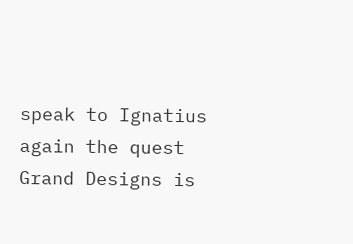speak to Ignatius again the quest Grand Designs is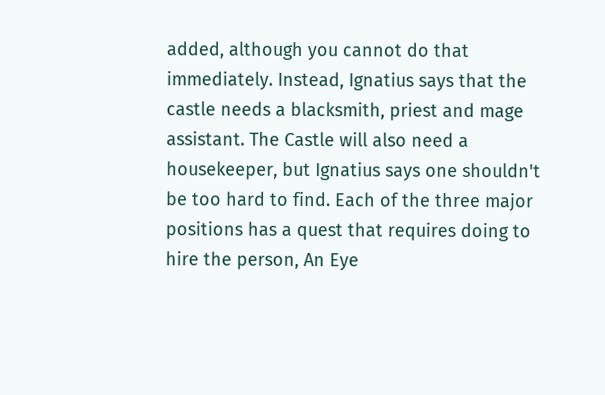added, although you cannot do that immediately. Instead, Ignatius says that the castle needs a blacksmith, priest and mage assistant. The Castle will also need a housekeeper, but Ignatius says one shouldn't be too hard to find. Each of the three major positions has a quest that requires doing to hire the person, An Eye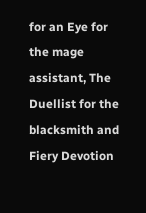for an Eye for the mage assistant, The Duellist for the blacksmith and Fiery Devotion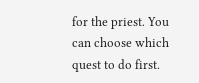for the priest. You can choose which quest to do first.